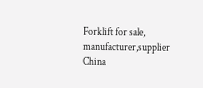Forklift for sale, manufacturer,supplier China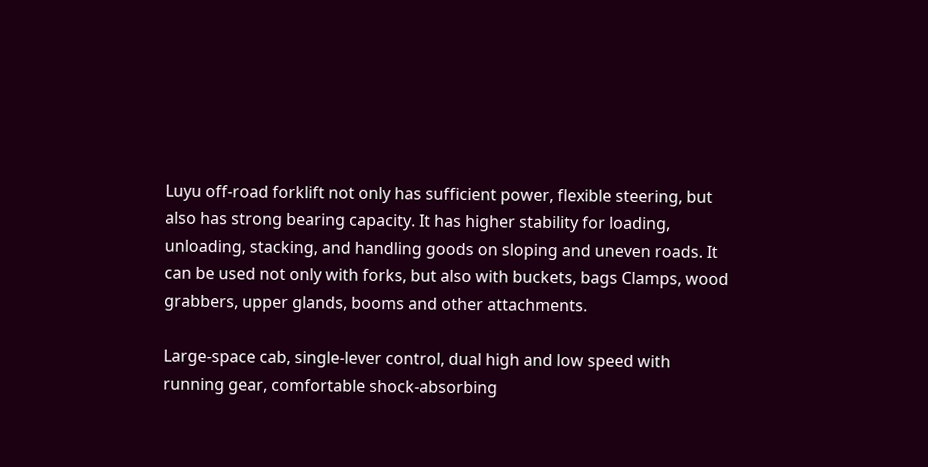Luyu off-road forklift not only has sufficient power, flexible steering, but also has strong bearing capacity. It has higher stability for loading, unloading, stacking, and handling goods on sloping and uneven roads. It can be used not only with forks, but also with buckets, bags Clamps, wood grabbers, upper glands, booms and other attachments.

Large-space cab, single-lever control, dual high and low speed with running gear, comfortable shock-absorbing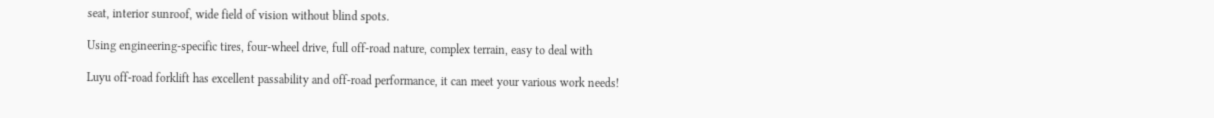seat, interior sunroof, wide field of vision without blind spots.

Using engineering-specific tires, four-wheel drive, full off-road nature, complex terrain, easy to deal with

Luyu off-road forklift has excellent passability and off-road performance, it can meet your various work needs!